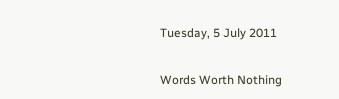Tuesday, 5 July 2011

Words Worth Nothing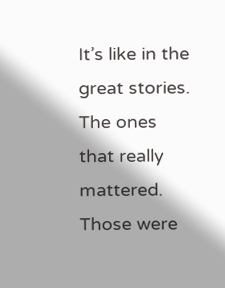It’s like in the great stories. The ones that really mattered. Those were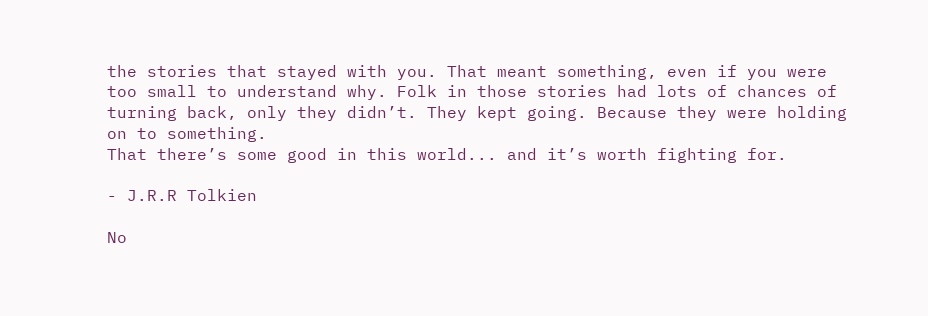the stories that stayed with you. That meant something, even if you were too small to understand why. Folk in those stories had lots of chances of turning back, only they didn’t. They kept going. Because they were holding on to something.
That there’s some good in this world... and it’s worth fighting for.

- J.R.R Tolkien

No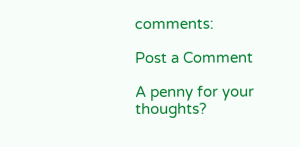comments:

Post a Comment

A penny for your thoughts?